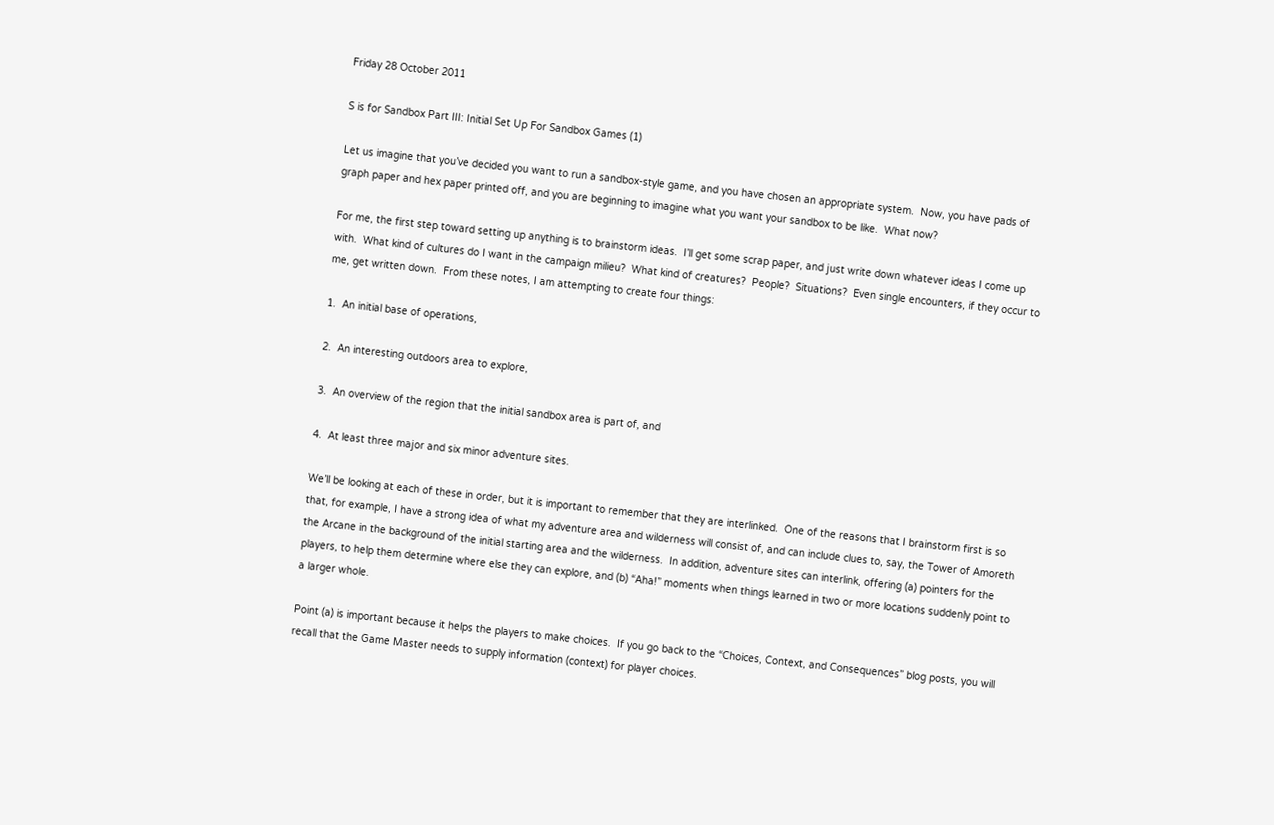Friday 28 October 2011

S is for Sandbox Part III: Initial Set Up For Sandbox Games (1)

Let us imagine that you’ve decided you want to run a sandbox-style game, and you have chosen an appropriate system.  Now, you have pads of graph paper and hex paper printed off, and you are beginning to imagine what you want your sandbox to be like.  What now?

For me, the first step toward setting up anything is to brainstorm ideas.  I’ll get some scrap paper, and just write down whatever ideas I come up with.  What kind of cultures do I want in the campaign milieu?  What kind of creatures?  People?  Situations?  Even single encounters, if they occur to me, get written down.  From these notes, I am attempting to create four things:

1.  An initial base of operations,

2.  An interesting outdoors area to explore,

3.  An overview of the region that the initial sandbox area is part of, and

4.  At least three major and six minor adventure sites.

We’ll be looking at each of these in order, but it is important to remember that they are interlinked.  One of the reasons that I brainstorm first is so that, for example, I have a strong idea of what my adventure area and wilderness will consist of, and can include clues to, say, the Tower of Amoreth the Arcane in the background of the initial starting area and the wilderness.  In addition, adventure sites can interlink, offering (a) pointers for the players, to help them determine where else they can explore, and (b) “Aha!” moments when things learned in two or more locations suddenly point to a larger whole.

Point (a) is important because it helps the players to make choices.  If you go back to the “Choices, Context, and Consequences” blog posts, you will recall that the Game Master needs to supply information (context) for player choices.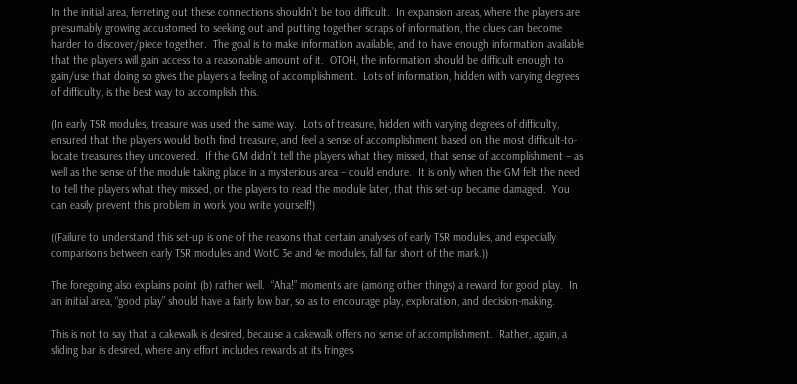In the initial area, ferreting out these connections shouldn’t be too difficult.  In expansion areas, where the players are presumably growing accustomed to seeking out and putting together scraps of information, the clues can become harder to discover/piece together.  The goal is to make information available, and to have enough information available that the players will gain access to a reasonable amount of it.  OTOH, the information should be difficult enough to gain/use that doing so gives the players a feeling of accomplishment.  Lots of information, hidden with varying degrees of difficulty, is the best way to accomplish this.

(In early TSR modules, treasure was used the same way.  Lots of treasure, hidden with varying degrees of difficulty, ensured that the players would both find treasure, and feel a sense of accomplishment based on the most difficult-to-locate treasures they uncovered.  If the GM didn’t tell the players what they missed, that sense of accomplishment – as well as the sense of the module taking place in a mysterious area – could endure.  It is only when the GM felt the need to tell the players what they missed, or the players to read the module later, that this set-up became damaged.  You can easily prevent this problem in work you write yourself!)

((Failure to understand this set-up is one of the reasons that certain analyses of early TSR modules, and especially comparisons between early TSR modules and WotC 3e and 4e modules, fall far short of the mark.))

The foregoing also explains point (b) rather well.  “Aha!” moments are (among other things) a reward for good play.  In an initial area, “good play” should have a fairly low bar, so as to encourage play, exploration, and decision-making.

This is not to say that a cakewalk is desired, because a cakewalk offers no sense of accomplishment.  Rather, again, a sliding bar is desired, where any effort includes rewards at its fringes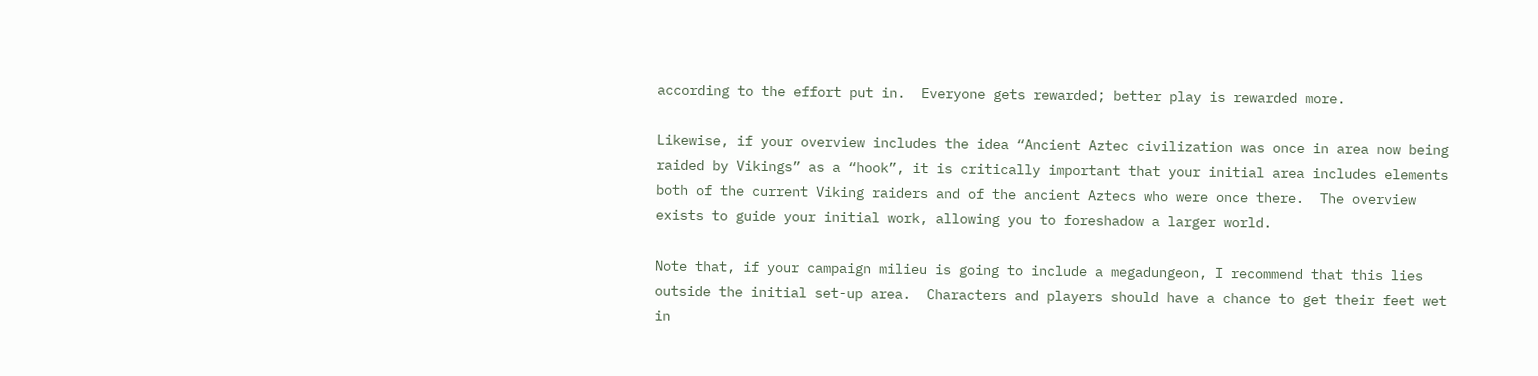according to the effort put in.  Everyone gets rewarded; better play is rewarded more.

Likewise, if your overview includes the idea “Ancient Aztec civilization was once in area now being raided by Vikings” as a “hook”, it is critically important that your initial area includes elements both of the current Viking raiders and of the ancient Aztecs who were once there.  The overview exists to guide your initial work, allowing you to foreshadow a larger world.

Note that, if your campaign milieu is going to include a megadungeon, I recommend that this lies outside the initial set-up area.  Characters and players should have a chance to get their feet wet in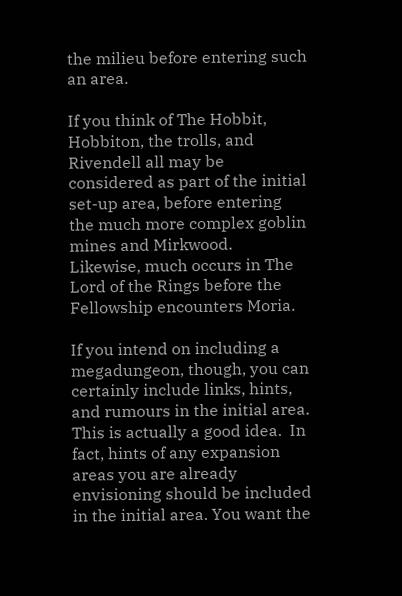the milieu before entering such an area.

If you think of The Hobbit, Hobbiton, the trolls, and Rivendell all may be considered as part of the initial set-up area, before entering the much more complex goblin mines and Mirkwood.  Likewise, much occurs in The Lord of the Rings before the Fellowship encounters Moria.

If you intend on including a megadungeon, though, you can certainly include links, hints, and rumours in the initial area.  This is actually a good idea.  In fact, hints of any expansion areas you are already envisioning should be included in the initial area. You want the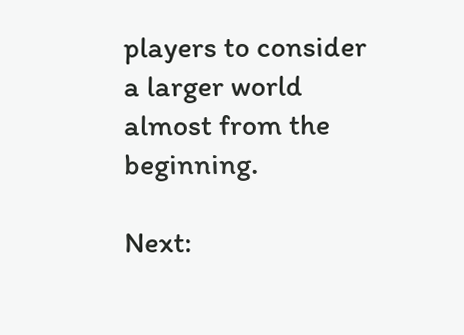players to consider a larger world almost from the beginning.

Next: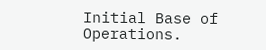Initial Base of Operations.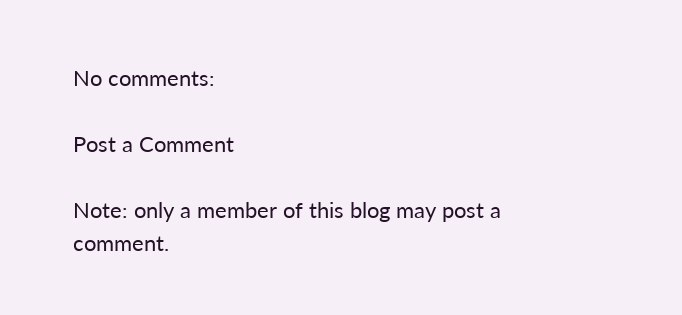No comments:

Post a Comment

Note: only a member of this blog may post a comment.